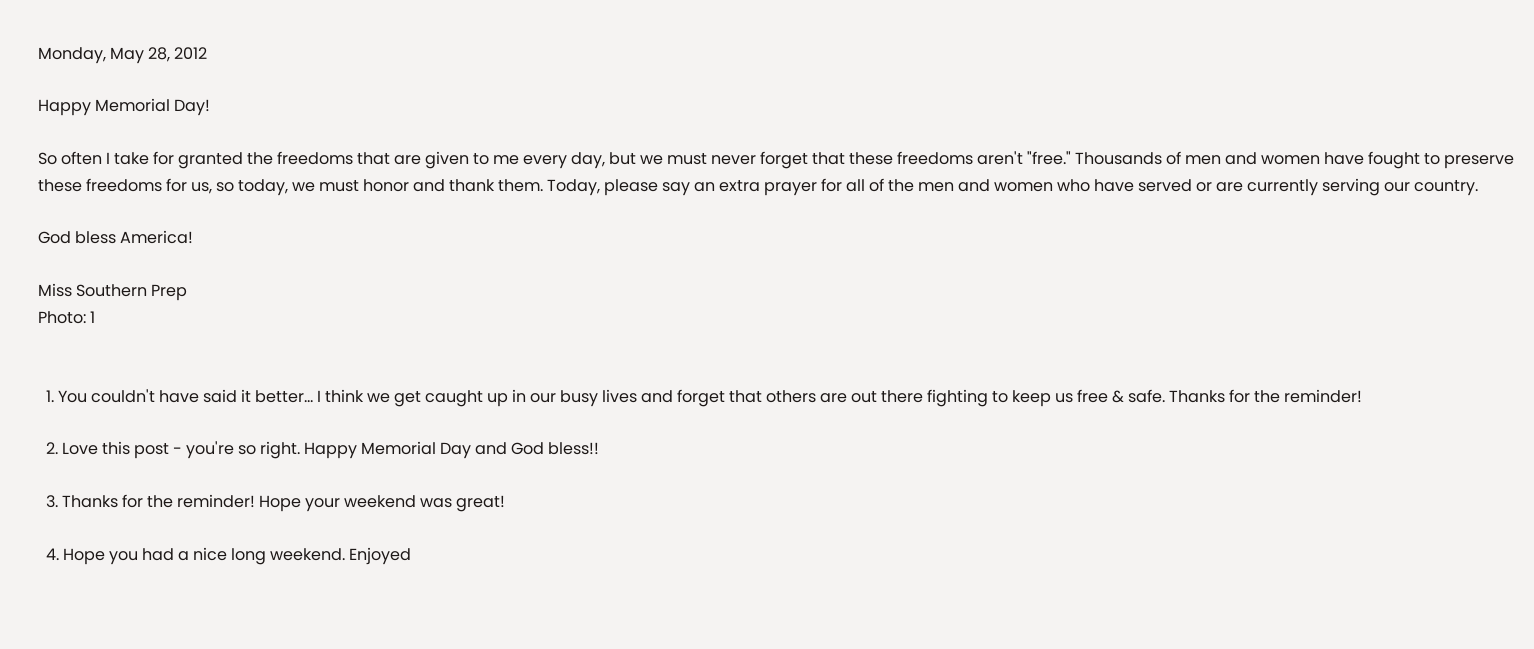Monday, May 28, 2012

Happy Memorial Day!

So often I take for granted the freedoms that are given to me every day, but we must never forget that these freedoms aren't "free." Thousands of men and women have fought to preserve these freedoms for us, so today, we must honor and thank them. Today, please say an extra prayer for all of the men and women who have served or are currently serving our country.

God bless America!

Miss Southern Prep
Photo: 1


  1. You couldn't have said it better... I think we get caught up in our busy lives and forget that others are out there fighting to keep us free & safe. Thanks for the reminder!

  2. Love this post - you're so right. Happy Memorial Day and God bless!!

  3. Thanks for the reminder! Hope your weekend was great!

  4. Hope you had a nice long weekend. Enjoyed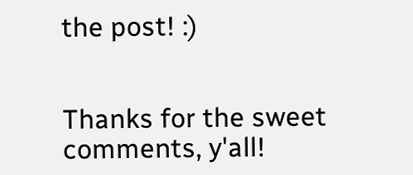the post! :)


Thanks for the sweet comments, y'all!